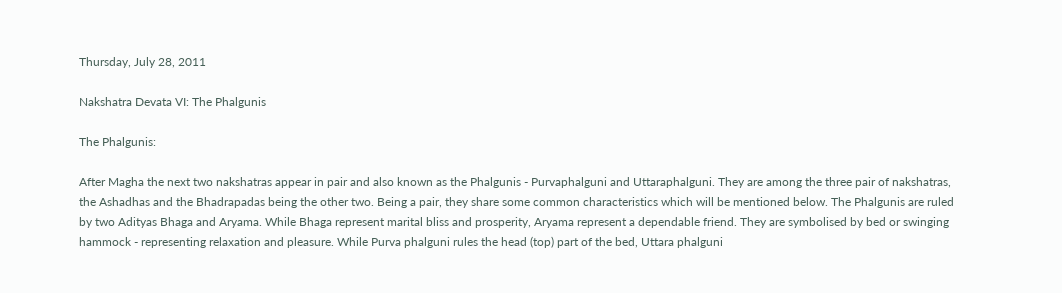Thursday, July 28, 2011

Nakshatra Devata VI: The Phalgunis

The Phalgunis:

After Magha the next two nakshatras appear in pair and also known as the Phalgunis - Purvaphalguni and Uttaraphalguni. They are among the three pair of nakshatras, the Ashadhas and the Bhadrapadas being the other two. Being a pair, they share some common characteristics which will be mentioned below. The Phalgunis are ruled by two Adityas Bhaga and Aryama. While Bhaga represent marital bliss and prosperity, Aryama represent a dependable friend. They are symbolised by bed or swinging hammock - representing relaxation and pleasure. While Purva phalguni rules the head (top) part of the bed, Uttara phalguni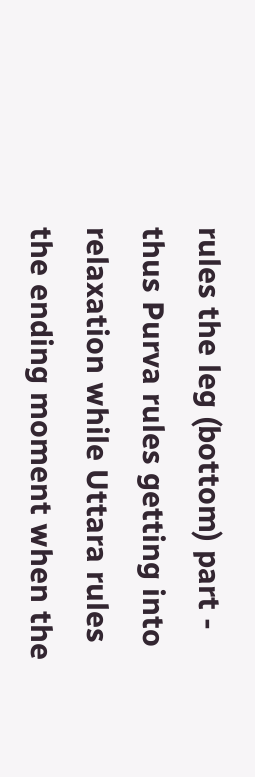rules the leg (bottom) part - thus Purva rules getting into relaxation while Uttara rules the ending moment when the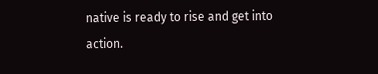native is ready to rise and get into action.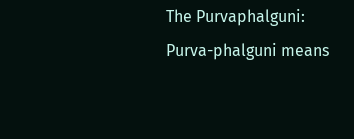The Purvaphalguni:
Purva-phalguni means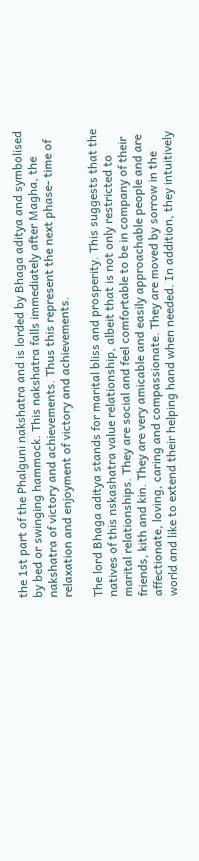the 1st part of the Phalguni nakshatra and is lorded by Bhaga aditya and symbolised by bed or swinging hammock. This nakshatra falls immediately after Magha, the nakshatra of victory and achievements. Thus this represent the next phase- time of relaxation and enjoyment of victory and achievements.

The lord Bhaga aditya stands for marital bliss and prosperity. This suggests that the natives of this nskashatra value relationship, albeit that is not only restricted to marital relationships. They are social and feel comfortable to be in company of their friends, kith and kin. They are very amicable and easily approachable people and are affectionate, loving, caring and compassionate. They are moved by sorrow in the world and like to extend their helping hand when needed. In addition, they intuitively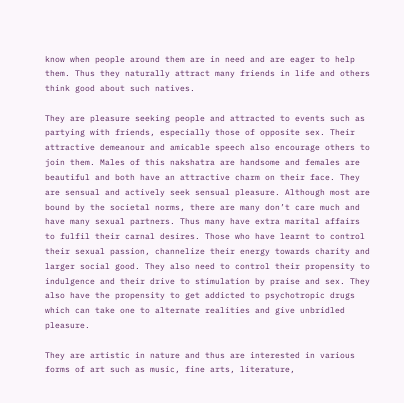know when people around them are in need and are eager to help them. Thus they naturally attract many friends in life and others think good about such natives.

They are pleasure seeking people and attracted to events such as partying with friends, especially those of opposite sex. Their attractive demeanour and amicable speech also encourage others to join them. Males of this nakshatra are handsome and females are beautiful and both have an attractive charm on their face. They are sensual and actively seek sensual pleasure. Although most are bound by the societal norms, there are many don’t care much and have many sexual partners. Thus many have extra marital affairs to fulfil their carnal desires. Those who have learnt to control their sexual passion, channelize their energy towards charity and larger social good. They also need to control their propensity to indulgence and their drive to stimulation by praise and sex. They also have the propensity to get addicted to psychotropic drugs which can take one to alternate realities and give unbridled pleasure.

They are artistic in nature and thus are interested in various forms of art such as music, fine arts, literature,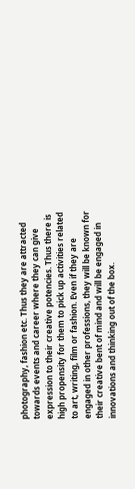photography, fashion etc. Thus they are attracted towards events and career where they can give expression to their creative potencies. Thus there is high propensity for them to pick up activities related to art, writing, film or fashion. Even if they are engaged in other professions, they will be known for their creative bent of mind and will be engaged in innovations and thinking out of the box.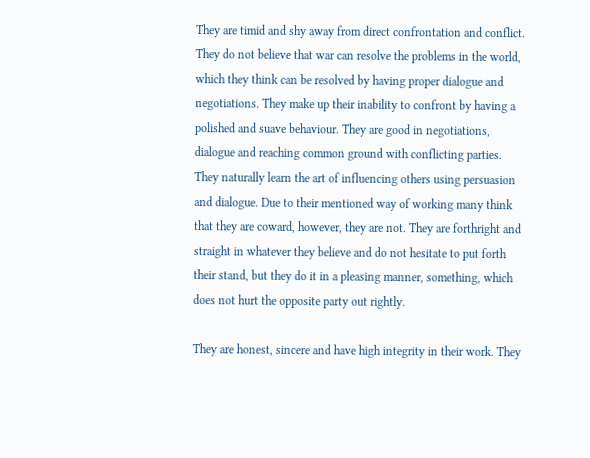They are timid and shy away from direct confrontation and conflict. They do not believe that war can resolve the problems in the world, which they think can be resolved by having proper dialogue and negotiations. They make up their inability to confront by having a polished and suave behaviour. They are good in negotiations, dialogue and reaching common ground with conflicting parties. They naturally learn the art of influencing others using persuasion and dialogue. Due to their mentioned way of working many think that they are coward, however, they are not. They are forthright and straight in whatever they believe and do not hesitate to put forth their stand, but they do it in a pleasing manner, something, which does not hurt the opposite party out rightly.

They are honest, sincere and have high integrity in their work. They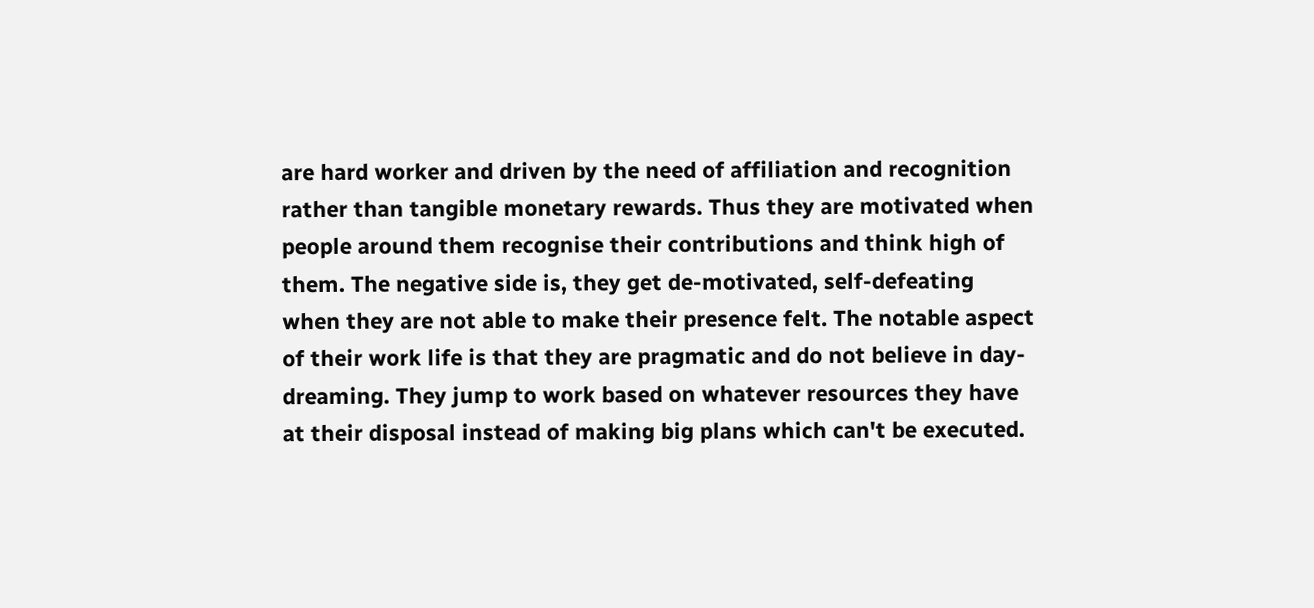are hard worker and driven by the need of affiliation and recognition rather than tangible monetary rewards. Thus they are motivated when people around them recognise their contributions and think high of them. The negative side is, they get de-motivated, self-defeating when they are not able to make their presence felt. The notable aspect of their work life is that they are pragmatic and do not believe in day-dreaming. They jump to work based on whatever resources they have at their disposal instead of making big plans which can't be executed.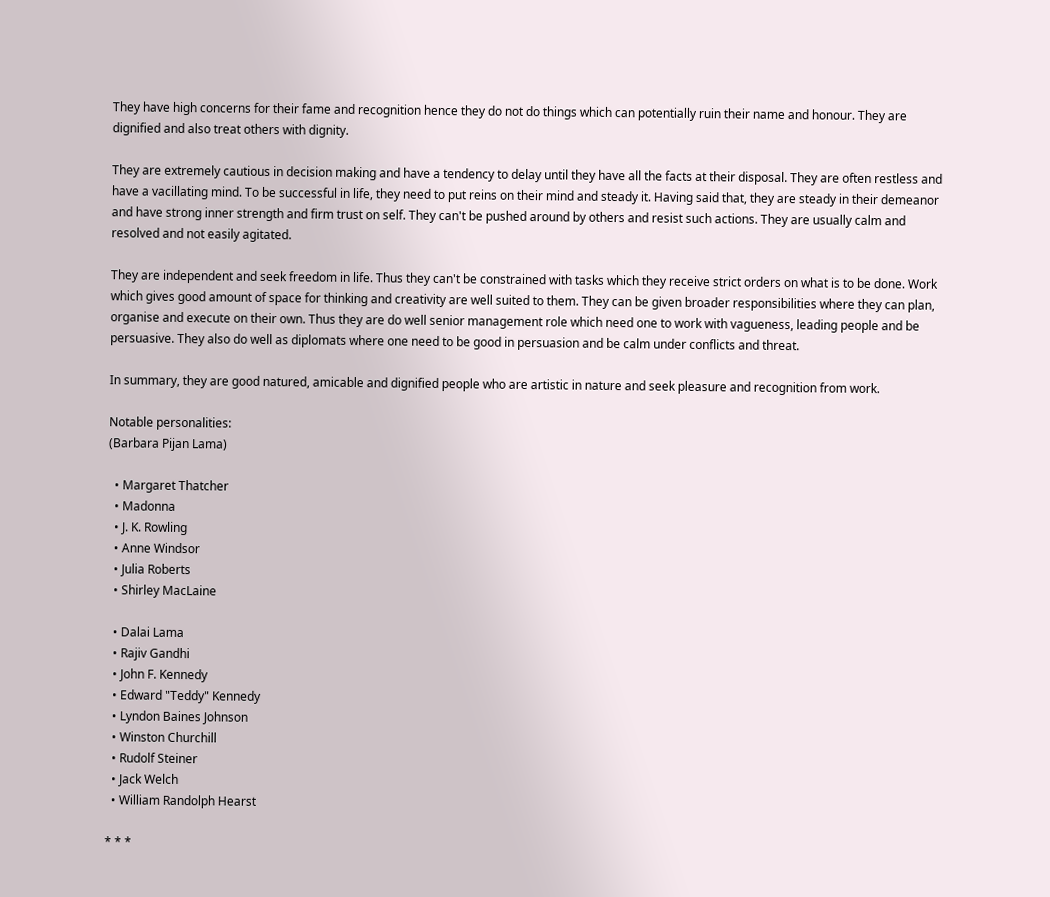They have high concerns for their fame and recognition hence they do not do things which can potentially ruin their name and honour. They are dignified and also treat others with dignity.

They are extremely cautious in decision making and have a tendency to delay until they have all the facts at their disposal. They are often restless and have a vacillating mind. To be successful in life, they need to put reins on their mind and steady it. Having said that, they are steady in their demeanor and have strong inner strength and firm trust on self. They can't be pushed around by others and resist such actions. They are usually calm and resolved and not easily agitated.

They are independent and seek freedom in life. Thus they can't be constrained with tasks which they receive strict orders on what is to be done. Work which gives good amount of space for thinking and creativity are well suited to them. They can be given broader responsibilities where they can plan, organise and execute on their own. Thus they are do well senior management role which need one to work with vagueness, leading people and be persuasive. They also do well as diplomats where one need to be good in persuasion and be calm under conflicts and threat.

In summary, they are good natured, amicable and dignified people who are artistic in nature and seek pleasure and recognition from work.

Notable personalities:
(Barbara Pijan Lama)

  • Margaret Thatcher
  • Madonna
  • J. K. Rowling
  • Anne Windsor
  • Julia Roberts
  • Shirley MacLaine

  • Dalai Lama
  • Rajiv Gandhi
  • John F. Kennedy
  • Edward "Teddy" Kennedy
  • Lyndon Baines Johnson
  • Winston Churchill
  • Rudolf Steiner
  • Jack Welch
  • William Randolph Hearst

* * *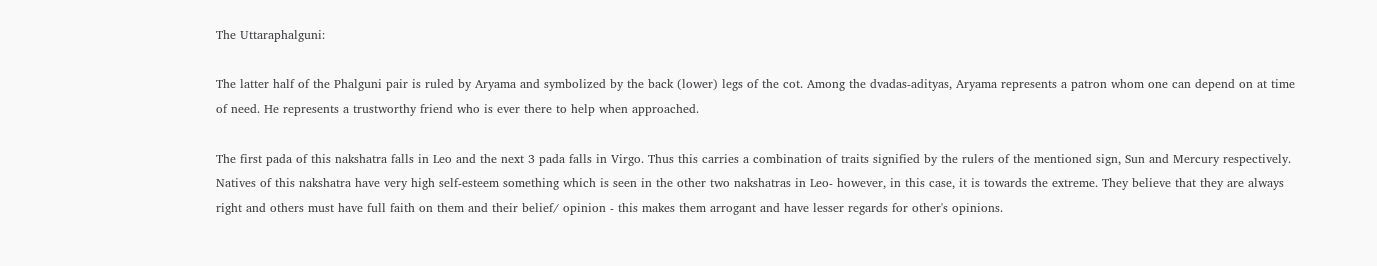The Uttaraphalguni:

The latter half of the Phalguni pair is ruled by Aryama and symbolized by the back (lower) legs of the cot. Among the dvadas-adityas, Aryama represents a patron whom one can depend on at time of need. He represents a trustworthy friend who is ever there to help when approached.

The first pada of this nakshatra falls in Leo and the next 3 pada falls in Virgo. Thus this carries a combination of traits signified by the rulers of the mentioned sign, Sun and Mercury respectively. Natives of this nakshatra have very high self-esteem something which is seen in the other two nakshatras in Leo- however, in this case, it is towards the extreme. They believe that they are always right and others must have full faith on them and their belief/ opinion - this makes them arrogant and have lesser regards for other's opinions.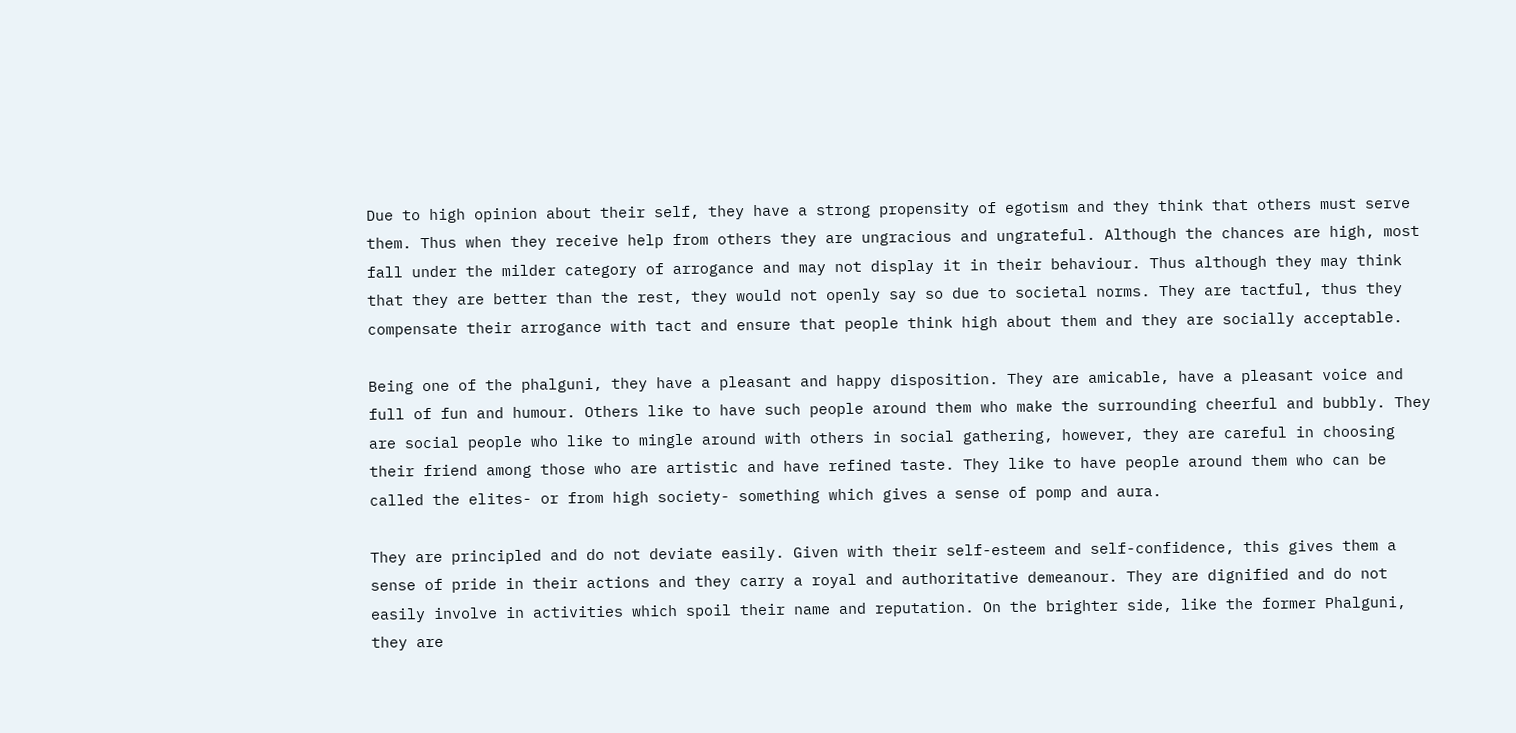Due to high opinion about their self, they have a strong propensity of egotism and they think that others must serve them. Thus when they receive help from others they are ungracious and ungrateful. Although the chances are high, most fall under the milder category of arrogance and may not display it in their behaviour. Thus although they may think that they are better than the rest, they would not openly say so due to societal norms. They are tactful, thus they compensate their arrogance with tact and ensure that people think high about them and they are socially acceptable.

Being one of the phalguni, they have a pleasant and happy disposition. They are amicable, have a pleasant voice and full of fun and humour. Others like to have such people around them who make the surrounding cheerful and bubbly. They are social people who like to mingle around with others in social gathering, however, they are careful in choosing their friend among those who are artistic and have refined taste. They like to have people around them who can be called the elites- or from high society- something which gives a sense of pomp and aura.

They are principled and do not deviate easily. Given with their self-esteem and self-confidence, this gives them a sense of pride in their actions and they carry a royal and authoritative demeanour. They are dignified and do not easily involve in activities which spoil their name and reputation. On the brighter side, like the former Phalguni, they are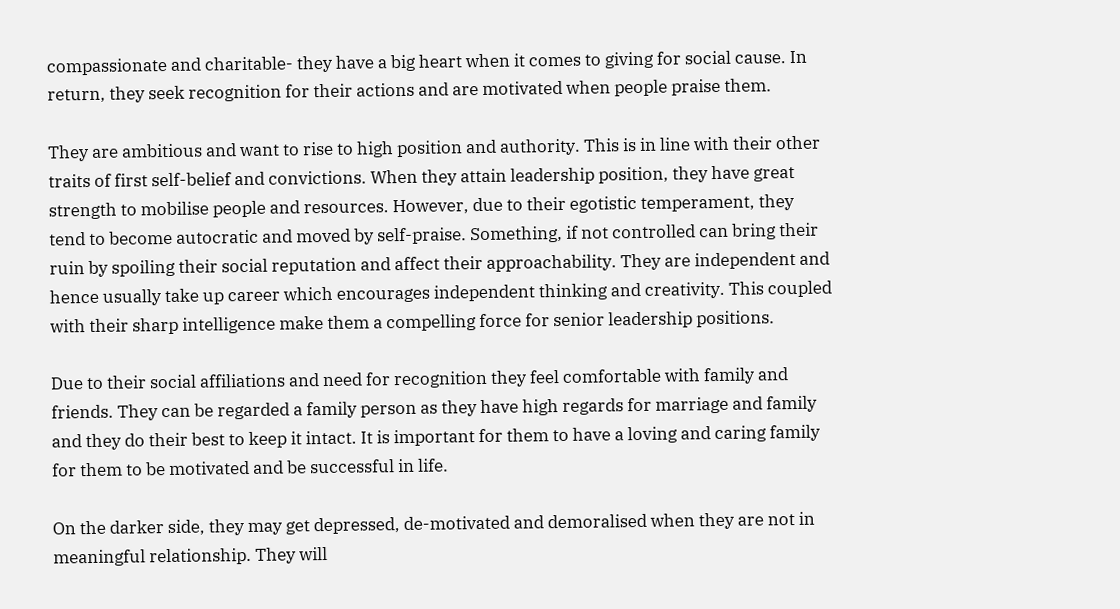compassionate and charitable- they have a big heart when it comes to giving for social cause. In return, they seek recognition for their actions and are motivated when people praise them.

They are ambitious and want to rise to high position and authority. This is in line with their other traits of first self-belief and convictions. When they attain leadership position, they have great strength to mobilise people and resources. However, due to their egotistic temperament, they tend to become autocratic and moved by self-praise. Something, if not controlled can bring their ruin by spoiling their social reputation and affect their approachability. They are independent and hence usually take up career which encourages independent thinking and creativity. This coupled with their sharp intelligence make them a compelling force for senior leadership positions.

Due to their social affiliations and need for recognition they feel comfortable with family and friends. They can be regarded a family person as they have high regards for marriage and family and they do their best to keep it intact. It is important for them to have a loving and caring family for them to be motivated and be successful in life.

On the darker side, they may get depressed, de-motivated and demoralised when they are not in meaningful relationship. They will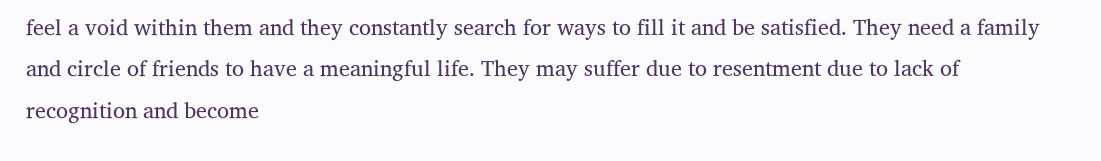feel a void within them and they constantly search for ways to fill it and be satisfied. They need a family and circle of friends to have a meaningful life. They may suffer due to resentment due to lack of recognition and become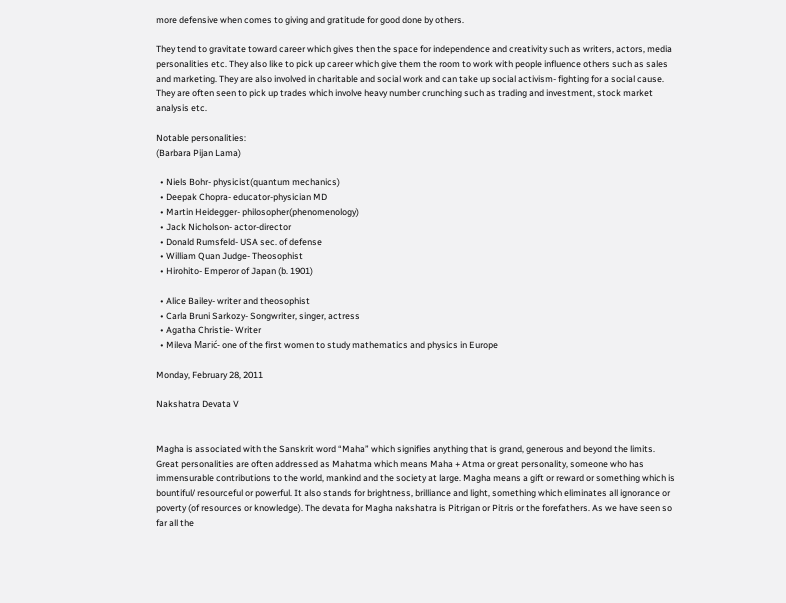more defensive when comes to giving and gratitude for good done by others.

They tend to gravitate toward career which gives then the space for independence and creativity such as writers, actors, media personalities etc. They also like to pick up career which give them the room to work with people influence others such as sales and marketing. They are also involved in charitable and social work and can take up social activism- fighting for a social cause. They are often seen to pick up trades which involve heavy number crunching such as trading and investment, stock market analysis etc.

Notable personalities:
(Barbara Pijan Lama)

  • Niels Bohr- physicist(quantum mechanics)
  • Deepak Chopra- educator-physician MD
  • Martin Heidegger- philosopher(phenomenology)
  • Jack Nicholson- actor-director
  • Donald Rumsfeld- USA sec. of defense
  • William Quan Judge- Theosophist
  • Hirohito- Emperor of Japan (b. 1901)

  • Alice Bailey- writer and theosophist
  • Carla Bruni Sarkozy- Songwriter, singer, actress
  • Agatha Christie- Writer
  • Mileva Marić- one of the first women to study mathematics and physics in Europe

Monday, February 28, 2011

Nakshatra Devata V


Magha is associated with the Sanskrit word “Maha” which signifies anything that is grand, generous and beyond the limits. Great personalities are often addressed as Mahatma which means Maha + Atma or great personality, someone who has immensurable contributions to the world, mankind and the society at large. Magha means a gift or reward or something which is bountiful/ resourceful or powerful. It also stands for brightness, brilliance and light, something which eliminates all ignorance or poverty (of resources or knowledge). The devata for Magha nakshatra is Pitrigan or Pitris or the forefathers. As we have seen so far all the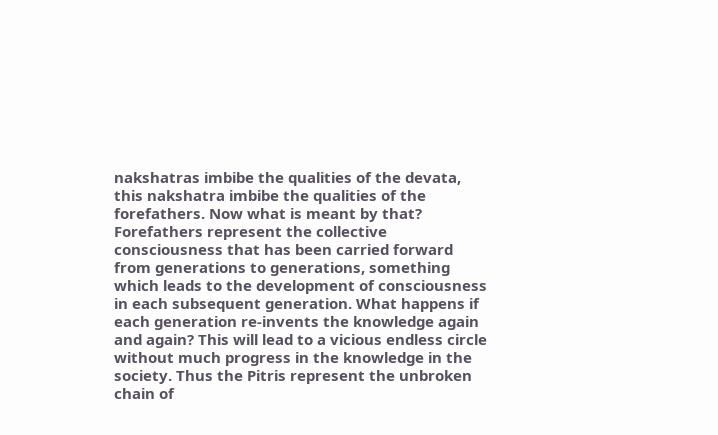nakshatras imbibe the qualities of the devata, this nakshatra imbibe the qualities of the forefathers. Now what is meant by that? Forefathers represent the collective consciousness that has been carried forward from generations to generations, something which leads to the development of consciousness in each subsequent generation. What happens if each generation re-invents the knowledge again and again? This will lead to a vicious endless circle without much progress in the knowledge in the society. Thus the Pitris represent the unbroken chain of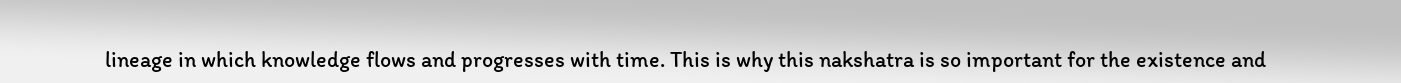lineage in which knowledge flows and progresses with time. This is why this nakshatra is so important for the existence and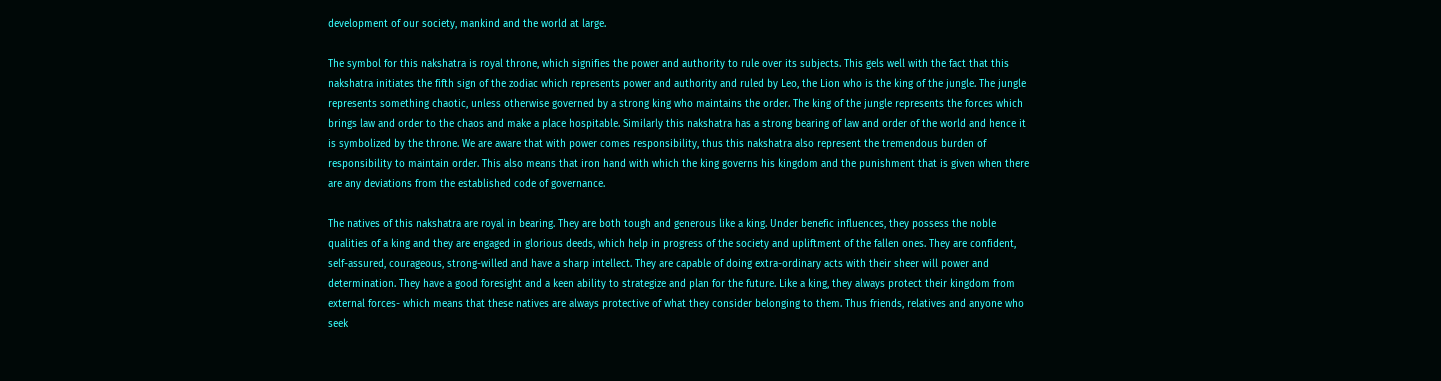development of our society, mankind and the world at large.

The symbol for this nakshatra is royal throne, which signifies the power and authority to rule over its subjects. This gels well with the fact that this nakshatra initiates the fifth sign of the zodiac which represents power and authority and ruled by Leo, the Lion who is the king of the jungle. The jungle represents something chaotic, unless otherwise governed by a strong king who maintains the order. The king of the jungle represents the forces which brings law and order to the chaos and make a place hospitable. Similarly this nakshatra has a strong bearing of law and order of the world and hence it is symbolized by the throne. We are aware that with power comes responsibility, thus this nakshatra also represent the tremendous burden of responsibility to maintain order. This also means that iron hand with which the king governs his kingdom and the punishment that is given when there are any deviations from the established code of governance.

The natives of this nakshatra are royal in bearing. They are both tough and generous like a king. Under benefic influences, they possess the noble qualities of a king and they are engaged in glorious deeds, which help in progress of the society and upliftment of the fallen ones. They are confident, self-assured, courageous, strong-willed and have a sharp intellect. They are capable of doing extra-ordinary acts with their sheer will power and determination. They have a good foresight and a keen ability to strategize and plan for the future. Like a king, they always protect their kingdom from external forces- which means that these natives are always protective of what they consider belonging to them. Thus friends, relatives and anyone who seek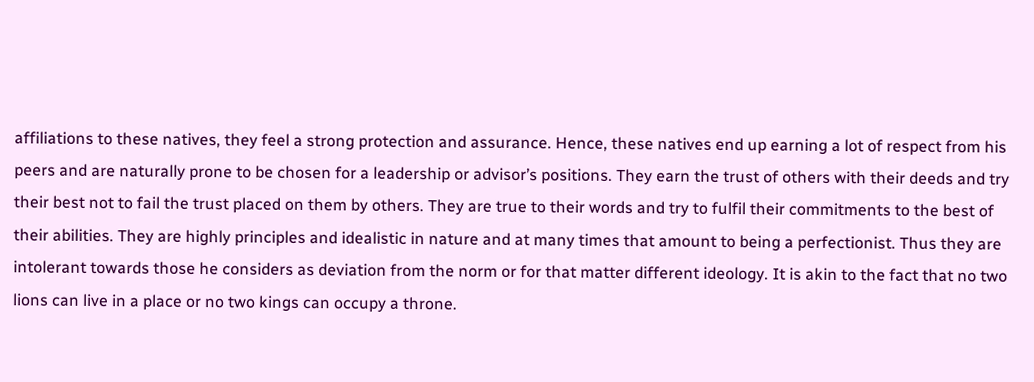affiliations to these natives, they feel a strong protection and assurance. Hence, these natives end up earning a lot of respect from his peers and are naturally prone to be chosen for a leadership or advisor’s positions. They earn the trust of others with their deeds and try their best not to fail the trust placed on them by others. They are true to their words and try to fulfil their commitments to the best of their abilities. They are highly principles and idealistic in nature and at many times that amount to being a perfectionist. Thus they are intolerant towards those he considers as deviation from the norm or for that matter different ideology. It is akin to the fact that no two lions can live in a place or no two kings can occupy a throne.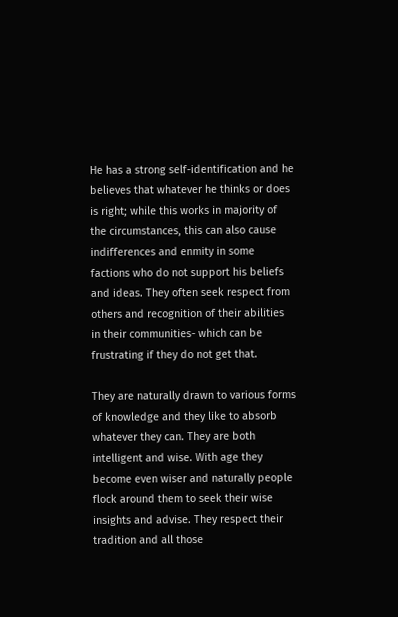He has a strong self-identification and he believes that whatever he thinks or does is right; while this works in majority of the circumstances, this can also cause indifferences and enmity in some factions who do not support his beliefs and ideas. They often seek respect from others and recognition of their abilities in their communities- which can be frustrating if they do not get that.

They are naturally drawn to various forms of knowledge and they like to absorb whatever they can. They are both intelligent and wise. With age they become even wiser and naturally people flock around them to seek their wise insights and advise. They respect their tradition and all those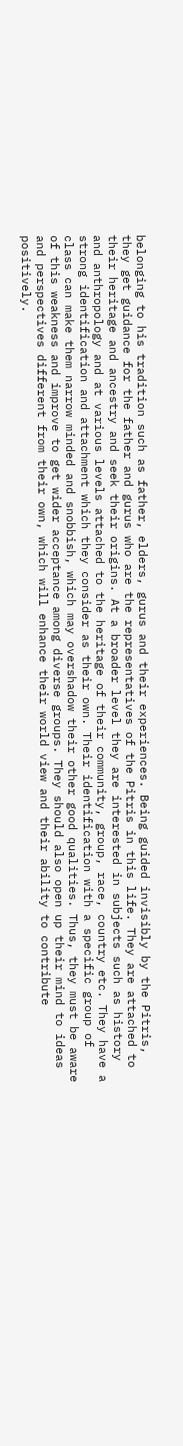belonging to his tradition such as father, elders, gurus and their experiences. Being guided invisibly by the Pitris, they get guidance for the father and gurus who are the representatives of the Pitris in this life. They are attached to their heritage and ancestry and seek their origins. At a broader level they are interested in subjects such as history and anthropology and at various levels attached to the heritage of their community, group, race, country etc. They have a strong identification and attachment which they consider as their own. Their identification with a specific group of class can make them narrow minded and snobbish, which may overshadow their other good qualities. Thus, they must be aware of this weakness and improve to get wider acceptance among diverse groups. They should also open up their mind to ideas and perspectives different from their own, which will enhance their world view and their ability to contribute positively.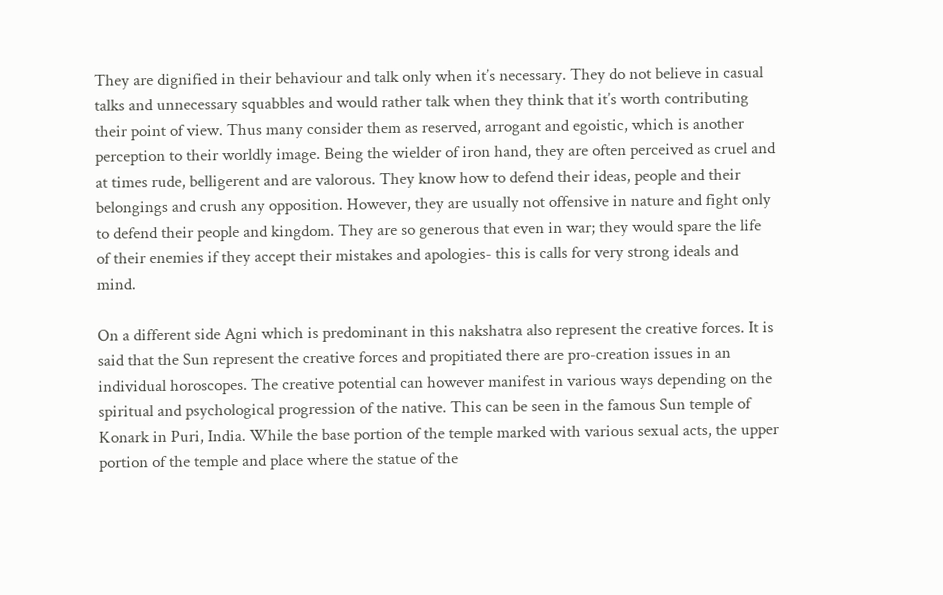They are dignified in their behaviour and talk only when it’s necessary. They do not believe in casual talks and unnecessary squabbles and would rather talk when they think that it’s worth contributing their point of view. Thus many consider them as reserved, arrogant and egoistic, which is another perception to their worldly image. Being the wielder of iron hand, they are often perceived as cruel and at times rude, belligerent and are valorous. They know how to defend their ideas, people and their belongings and crush any opposition. However, they are usually not offensive in nature and fight only to defend their people and kingdom. They are so generous that even in war; they would spare the life of their enemies if they accept their mistakes and apologies- this is calls for very strong ideals and mind.

On a different side Agni which is predominant in this nakshatra also represent the creative forces. It is said that the Sun represent the creative forces and propitiated there are pro-creation issues in an individual horoscopes. The creative potential can however manifest in various ways depending on the spiritual and psychological progression of the native. This can be seen in the famous Sun temple of Konark in Puri, India. While the base portion of the temple marked with various sexual acts, the upper portion of the temple and place where the statue of the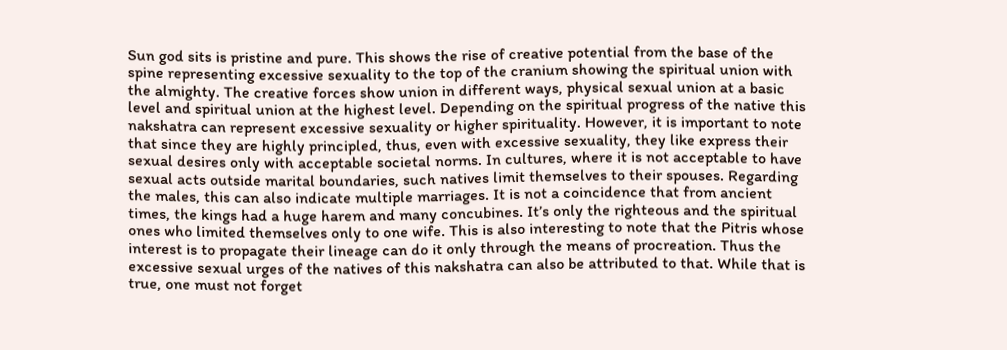Sun god sits is pristine and pure. This shows the rise of creative potential from the base of the spine representing excessive sexuality to the top of the cranium showing the spiritual union with the almighty. The creative forces show union in different ways, physical sexual union at a basic level and spiritual union at the highest level. Depending on the spiritual progress of the native this nakshatra can represent excessive sexuality or higher spirituality. However, it is important to note that since they are highly principled, thus, even with excessive sexuality, they like express their sexual desires only with acceptable societal norms. In cultures, where it is not acceptable to have sexual acts outside marital boundaries, such natives limit themselves to their spouses. Regarding the males, this can also indicate multiple marriages. It is not a coincidence that from ancient times, the kings had a huge harem and many concubines. It’s only the righteous and the spiritual ones who limited themselves only to one wife. This is also interesting to note that the Pitris whose interest is to propagate their lineage can do it only through the means of procreation. Thus the excessive sexual urges of the natives of this nakshatra can also be attributed to that. While that is true, one must not forget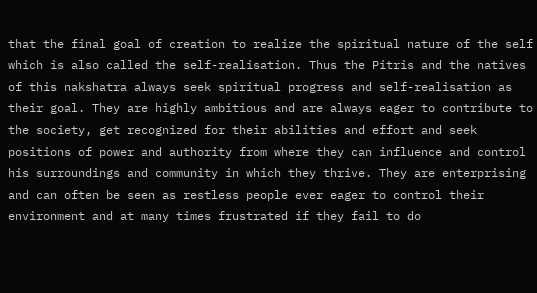that the final goal of creation to realize the spiritual nature of the self which is also called the self-realisation. Thus the Pitris and the natives of this nakshatra always seek spiritual progress and self-realisation as their goal. They are highly ambitious and are always eager to contribute to the society, get recognized for their abilities and effort and seek positions of power and authority from where they can influence and control his surroundings and community in which they thrive. They are enterprising and can often be seen as restless people ever eager to control their environment and at many times frustrated if they fail to do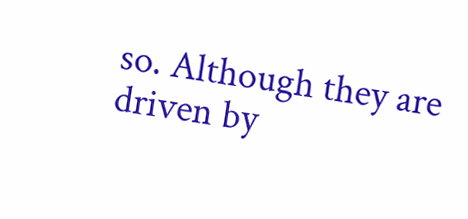so. Although they are driven by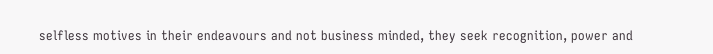selfless motives in their endeavours and not business minded, they seek recognition, power and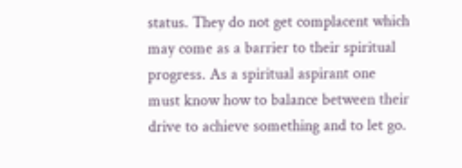status. They do not get complacent which may come as a barrier to their spiritual progress. As a spiritual aspirant one must know how to balance between their drive to achieve something and to let go.